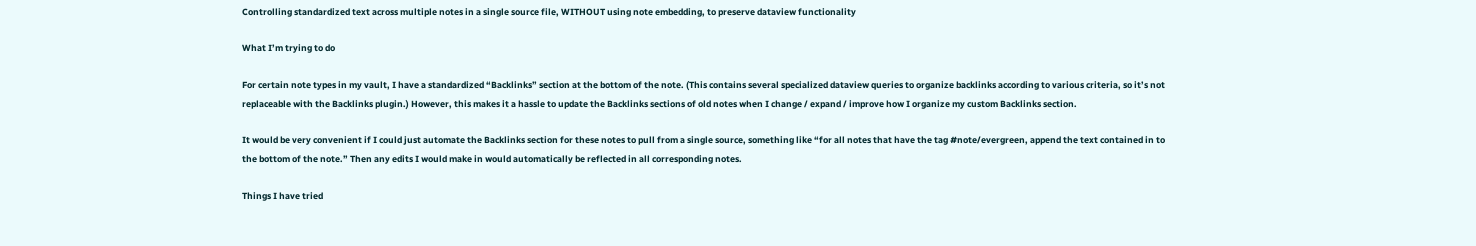Controlling standardized text across multiple notes in a single source file, WITHOUT using note embedding, to preserve dataview functionality

What I’m trying to do

For certain note types in my vault, I have a standardized “Backlinks” section at the bottom of the note. (This contains several specialized dataview queries to organize backlinks according to various criteria, so it’s not replaceable with the Backlinks plugin.) However, this makes it a hassle to update the Backlinks sections of old notes when I change / expand / improve how I organize my custom Backlinks section.

It would be very convenient if I could just automate the Backlinks section for these notes to pull from a single source, something like “for all notes that have the tag #note/evergreen, append the text contained in to the bottom of the note.” Then any edits I would make in would automatically be reflected in all corresponding notes.

Things I have tried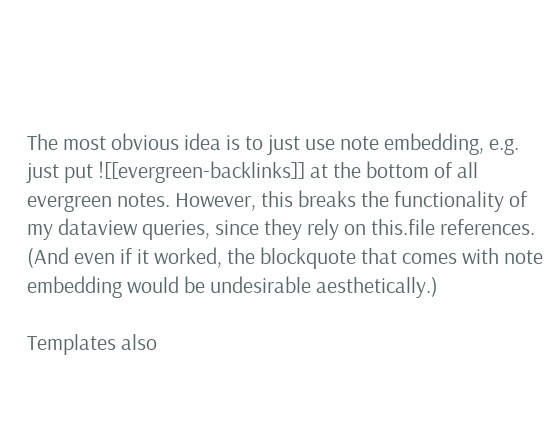The most obvious idea is to just use note embedding, e.g. just put ![[evergreen-backlinks]] at the bottom of all evergreen notes. However, this breaks the functionality of my dataview queries, since they rely on this.file references. (And even if it worked, the blockquote that comes with note embedding would be undesirable aesthetically.)

Templates also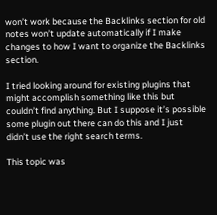won’t work because the Backlinks section for old notes won’t update automatically if I make changes to how I want to organize the Backlinks section.

I tried looking around for existing plugins that might accomplish something like this but couldn’t find anything. But I suppose it’s possible some plugin out there can do this and I just didn’t use the right search terms.

This topic was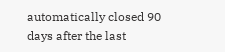automatically closed 90 days after the last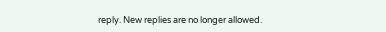reply. New replies are no longer allowed.